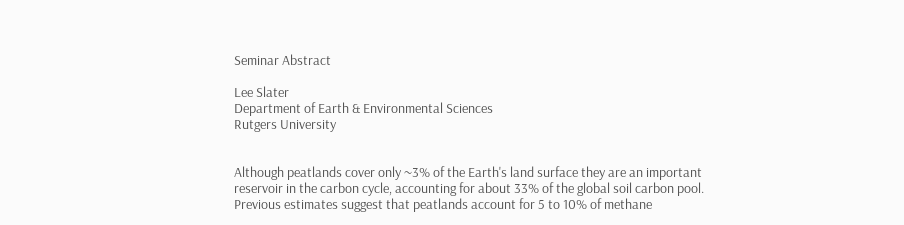Seminar Abstract

Lee Slater
Department of Earth & Environmental Sciences
Rutgers University


Although peatlands cover only ~3% of the Earth's land surface they are an important reservoir in the carbon cycle, accounting for about 33% of the global soil carbon pool. Previous estimates suggest that peatlands account for 5 to 10% of methane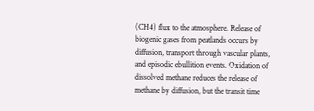(CH4) flux to the atmosphere. Release of biogenic gases from peatlands occurs by diffusion, transport through vascular plants, and episodic ebullition events. Oxidation of dissolved methane reduces the release of methane by diffusion, but the transit time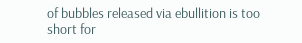of bubbles released via ebullition is too short for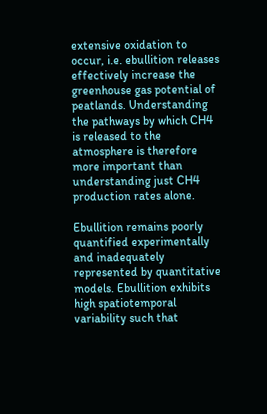extensive oxidation to occur, i.e. ebullition releases effectively increase the greenhouse gas potential of peatlands. Understanding the pathways by which CH4 is released to the atmosphere is therefore more important than understanding just CH4 production rates alone.

Ebullition remains poorly quantified experimentally and inadequately represented by quantitative models. Ebullition exhibits high spatiotemporal variability such that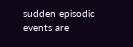sudden episodic events are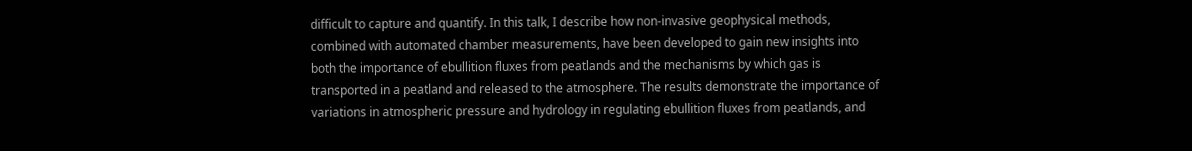difficult to capture and quantify. In this talk, I describe how non-invasive geophysical methods, combined with automated chamber measurements, have been developed to gain new insights into both the importance of ebullition fluxes from peatlands and the mechanisms by which gas is transported in a peatland and released to the atmosphere. The results demonstrate the importance of variations in atmospheric pressure and hydrology in regulating ebullition fluxes from peatlands, and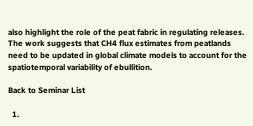also highlight the role of the peat fabric in regulating releases. The work suggests that CH4 flux estimates from peatlands need to be updated in global climate models to account for the spatiotemporal variability of ebullition.

Back to Seminar List

  1.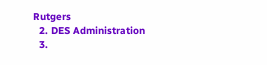Rutgers
  2. DES Administration
  3.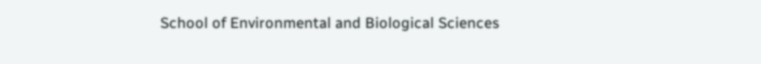School of Environmental and Biological Sciences